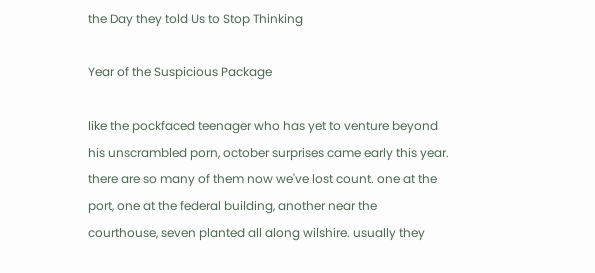the Day they told Us to Stop Thinking

Year of the Suspicious Package

like the pockfaced teenager who has yet to venture beyond his unscrambled porn, october surprises came early this year. there are so many of them now we've lost count. one at the port, one at the federal building, another near the courthouse, seven planted all along wilshire. usually they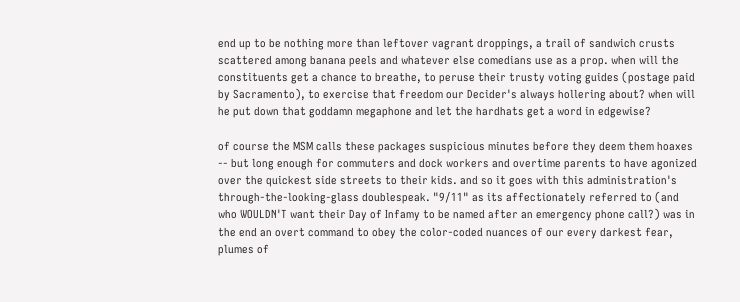end up to be nothing more than leftover vagrant droppings, a trail of sandwich crusts scattered among banana peels and whatever else comedians use as a prop. when will the constituents get a chance to breathe, to peruse their trusty voting guides (postage paid by Sacramento), to exercise that freedom our Decider's always hollering about? when will he put down that goddamn megaphone and let the hardhats get a word in edgewise?

of course the MSM calls these packages suspicious minutes before they deem them hoaxes -- but long enough for commuters and dock workers and overtime parents to have agonized over the quickest side streets to their kids. and so it goes with this administration's through-the-looking-glass doublespeak. "9/11" as its affectionately referred to (and who WOULDN'T want their Day of Infamy to be named after an emergency phone call?) was in the end an overt command to obey the color-coded nuances of our every darkest fear, plumes of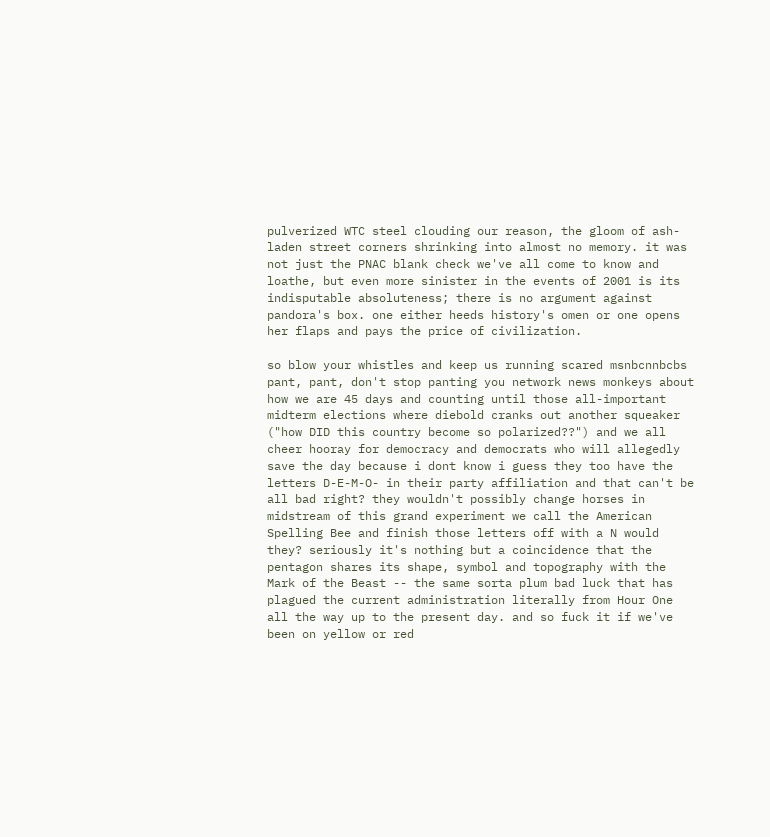pulverized WTC steel clouding our reason, the gloom of ash-laden street corners shrinking into almost no memory. it was not just the PNAC blank check we've all come to know and loathe, but even more sinister in the events of 2001 is its indisputable absoluteness; there is no argument against pandora's box. one either heeds history's omen or one opens her flaps and pays the price of civilization.

so blow your whistles and keep us running scared msnbcnnbcbs pant, pant, don't stop panting you network news monkeys about how we are 45 days and counting until those all-important midterm elections where diebold cranks out another squeaker ("how DID this country become so polarized??") and we all cheer hooray for democracy and democrats who will allegedly save the day because i dont know i guess they too have the letters D-E-M-O- in their party affiliation and that can't be all bad right? they wouldn't possibly change horses in midstream of this grand experiment we call the American Spelling Bee and finish those letters off with a N would they? seriously it's nothing but a coincidence that the pentagon shares its shape, symbol and topography with the Mark of the Beast -- the same sorta plum bad luck that has plagued the current administration literally from Hour One all the way up to the present day. and so fuck it if we've been on yellow or red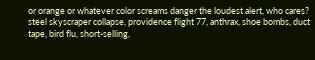or orange or whatever color screams danger the loudest alert, who cares? steel skyscraper collapse, providence flight 77, anthrax, shoe bombs, duct tape, bird flu, short-selling,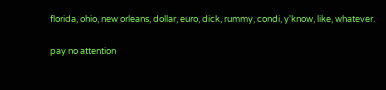florida, ohio, new orleans, dollar, euro, dick, rummy, condi, y'know, like, whatever.

pay no attention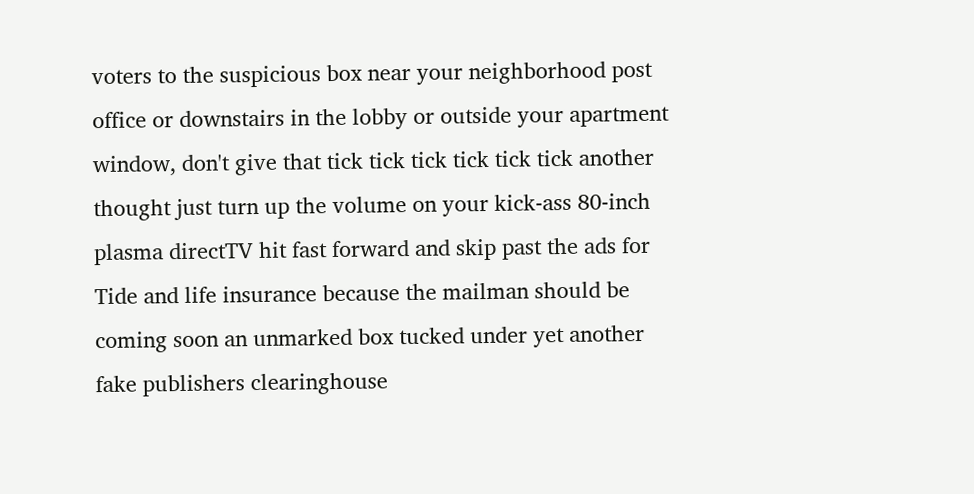voters to the suspicious box near your neighborhood post office or downstairs in the lobby or outside your apartment window, don't give that tick tick tick tick tick tick another thought just turn up the volume on your kick-ass 80-inch plasma directTV hit fast forward and skip past the ads for Tide and life insurance because the mailman should be coming soon an unmarked box tucked under yet another fake publishers clearinghouse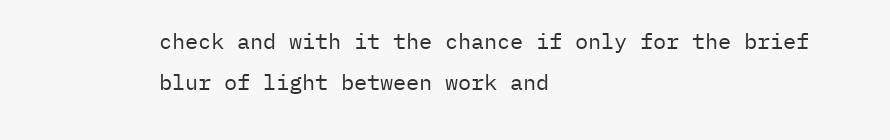check and with it the chance if only for the brief blur of light between work and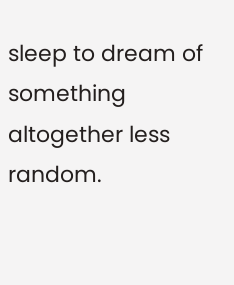sleep to dream of something altogether less random.